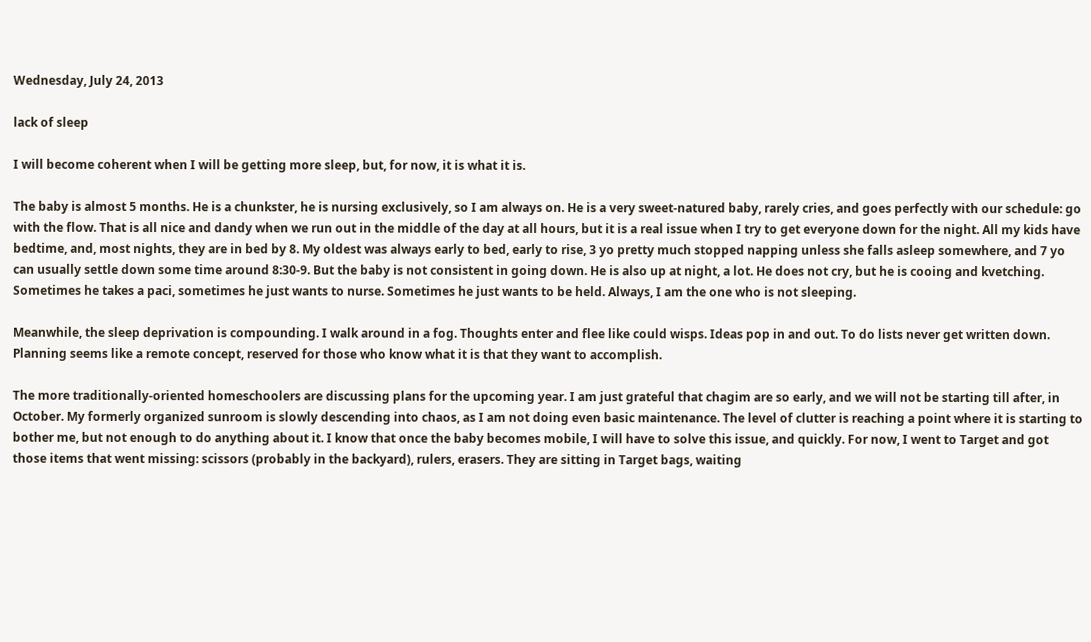Wednesday, July 24, 2013

lack of sleep

I will become coherent when I will be getting more sleep, but, for now, it is what it is.

The baby is almost 5 months. He is a chunkster, he is nursing exclusively, so I am always on. He is a very sweet-natured baby, rarely cries, and goes perfectly with our schedule: go with the flow. That is all nice and dandy when we run out in the middle of the day at all hours, but it is a real issue when I try to get everyone down for the night. All my kids have bedtime, and, most nights, they are in bed by 8. My oldest was always early to bed, early to rise, 3 yo pretty much stopped napping unless she falls asleep somewhere, and 7 yo can usually settle down some time around 8:30-9. But the baby is not consistent in going down. He is also up at night, a lot. He does not cry, but he is cooing and kvetching. Sometimes he takes a paci, sometimes he just wants to nurse. Sometimes he just wants to be held. Always, I am the one who is not sleeping.

Meanwhile, the sleep deprivation is compounding. I walk around in a fog. Thoughts enter and flee like could wisps. Ideas pop in and out. To do lists never get written down. Planning seems like a remote concept, reserved for those who know what it is that they want to accomplish.

The more traditionally-oriented homeschoolers are discussing plans for the upcoming year. I am just grateful that chagim are so early, and we will not be starting till after, in October. My formerly organized sunroom is slowly descending into chaos, as I am not doing even basic maintenance. The level of clutter is reaching a point where it is starting to bother me, but not enough to do anything about it. I know that once the baby becomes mobile, I will have to solve this issue, and quickly. For now, I went to Target and got those items that went missing: scissors (probably in the backyard), rulers, erasers. They are sitting in Target bags, waiting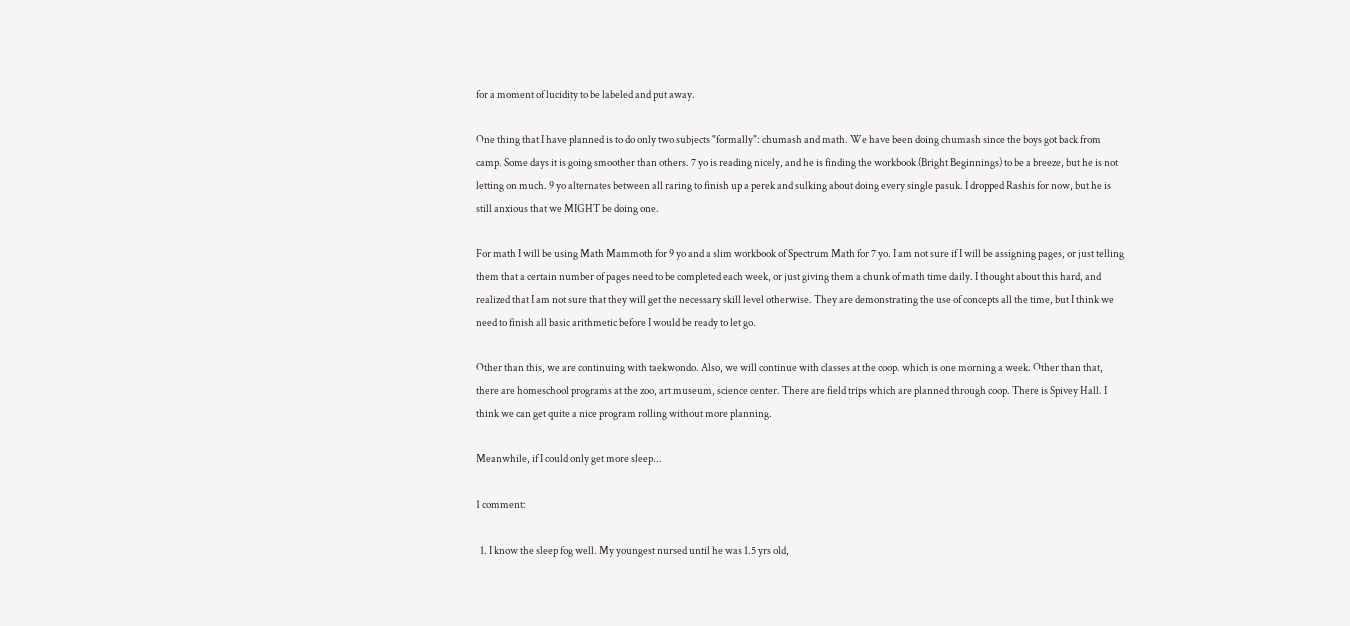for a moment of lucidity to be labeled and put away.

One thing that I have planned is to do only two subjects "formally": chumash and math. We have been doing chumash since the boys got back from camp. Some days it is going smoother than others. 7 yo is reading nicely, and he is finding the workbook (Bright Beginnings) to be a breeze, but he is not letting on much. 9 yo alternates between all raring to finish up a perek and sulking about doing every single pasuk. I dropped Rashis for now, but he is still anxious that we MIGHT be doing one.

For math I will be using Math Mammoth for 9 yo and a slim workbook of Spectrum Math for 7 yo. I am not sure if I will be assigning pages, or just telling them that a certain number of pages need to be completed each week, or just giving them a chunk of math time daily. I thought about this hard, and realized that I am not sure that they will get the necessary skill level otherwise. They are demonstrating the use of concepts all the time, but I think we need to finish all basic arithmetic before I would be ready to let go.

Other than this, we are continuing with taekwondo. Also, we will continue with classes at the coop. which is one morning a week. Other than that, there are homeschool programs at the zoo, art museum, science center. There are field trips which are planned through coop. There is Spivey Hall. I think we can get quite a nice program rolling without more planning.

Meanwhile, if I could only get more sleep...

1 comment:

  1. I know the sleep fog well. My youngest nursed until he was 1.5 yrs old,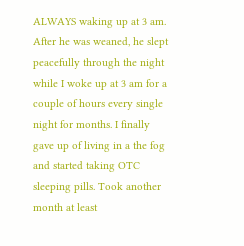ALWAYS waking up at 3 am. After he was weaned, he slept peacefully through the night while I woke up at 3 am for a couple of hours every single night for months. I finally gave up of living in a the fog and started taking OTC sleeping pills. Took another month at least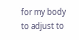for my body to adjust to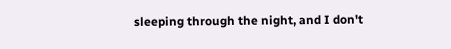sleeping through the night, and I don't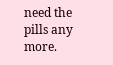need the pills any more.